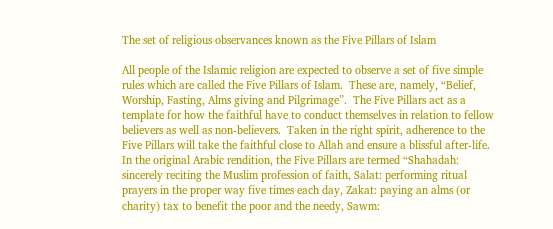The set of religious observances known as the Five Pillars of Islam

All people of the Islamic religion are expected to observe a set of five simple rules which are called the Five Pillars of Islam.  These are, namely, “Belief, Worship, Fasting, Alms giving and Pilgrimage”.  The Five Pillars act as a template for how the faithful have to conduct themselves in relation to fellow believers as well as non-believers.  Taken in the right spirit, adherence to the Five Pillars will take the faithful close to Allah and ensure a blissful after-life.  In the original Arabic rendition, the Five Pillars are termed “Shahadah: sincerely reciting the Muslim profession of faith, Salat: performing ritual prayers in the proper way five times each day, Zakat: paying an alms (or charity) tax to benefit the poor and the needy, Sawm: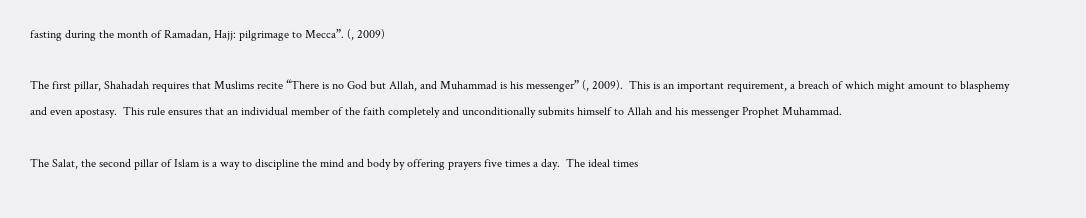fasting during the month of Ramadan, Hajj: pilgrimage to Mecca”. (, 2009)

The first pillar, Shahadah requires that Muslims recite “There is no God but Allah, and Muhammad is his messenger” (, 2009).  This is an important requirement, a breach of which might amount to blasphemy and even apostasy.  This rule ensures that an individual member of the faith completely and unconditionally submits himself to Allah and his messenger Prophet Muhammad.

The Salat, the second pillar of Islam is a way to discipline the mind and body by offering prayers five times a day.  The ideal times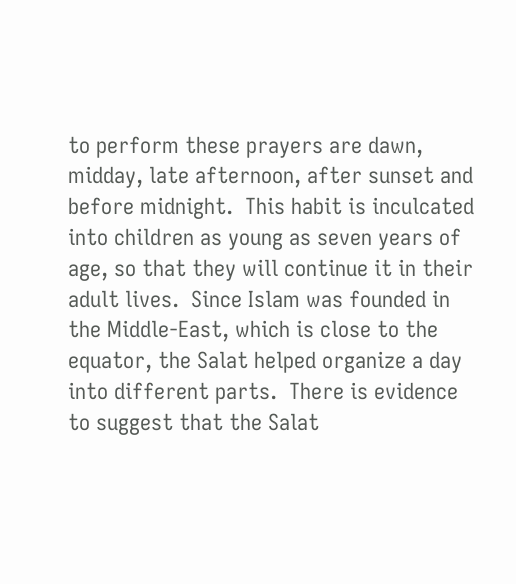to perform these prayers are dawn, midday, late afternoon, after sunset and before midnight.  This habit is inculcated into children as young as seven years of age, so that they will continue it in their adult lives.  Since Islam was founded in the Middle-East, which is close to the equator, the Salat helped organize a day into different parts.  There is evidence to suggest that the Salat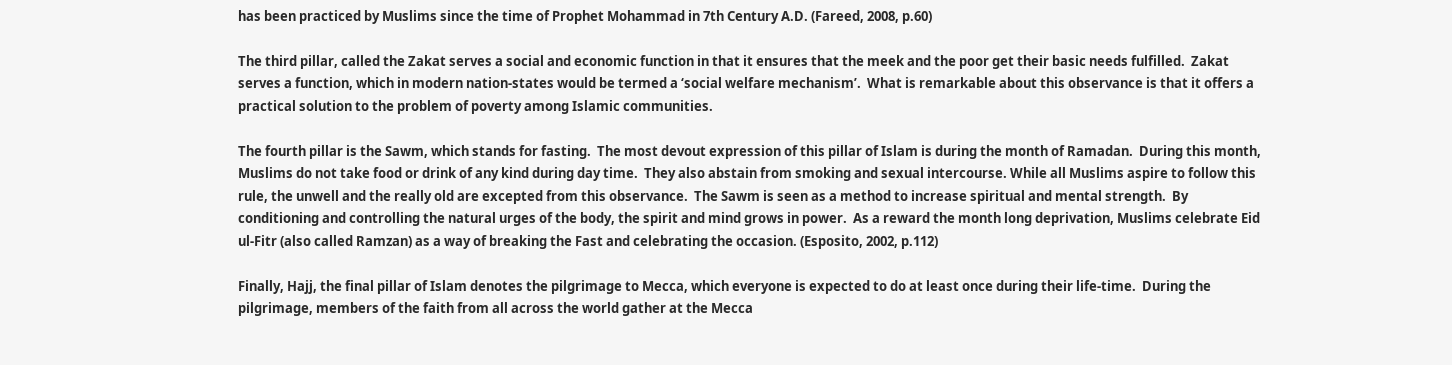has been practiced by Muslims since the time of Prophet Mohammad in 7th Century A.D. (Fareed, 2008, p.60)

The third pillar, called the Zakat serves a social and economic function in that it ensures that the meek and the poor get their basic needs fulfilled.  Zakat serves a function, which in modern nation-states would be termed a ‘social welfare mechanism’.  What is remarkable about this observance is that it offers a practical solution to the problem of poverty among Islamic communities.

The fourth pillar is the Sawm, which stands for fasting.  The most devout expression of this pillar of Islam is during the month of Ramadan.  During this month, Muslims do not take food or drink of any kind during day time.  They also abstain from smoking and sexual intercourse. While all Muslims aspire to follow this rule, the unwell and the really old are excepted from this observance.  The Sawm is seen as a method to increase spiritual and mental strength.  By conditioning and controlling the natural urges of the body, the spirit and mind grows in power.  As a reward the month long deprivation, Muslims celebrate Eid ul-Fitr (also called Ramzan) as a way of breaking the Fast and celebrating the occasion. (Esposito, 2002, p.112)

Finally, Hajj, the final pillar of Islam denotes the pilgrimage to Mecca, which everyone is expected to do at least once during their life-time.  During the pilgrimage, members of the faith from all across the world gather at the Mecca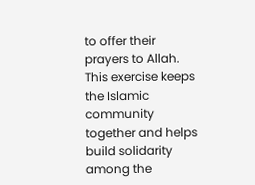to offer their prayers to Allah.  This exercise keeps the Islamic community together and helps build solidarity among the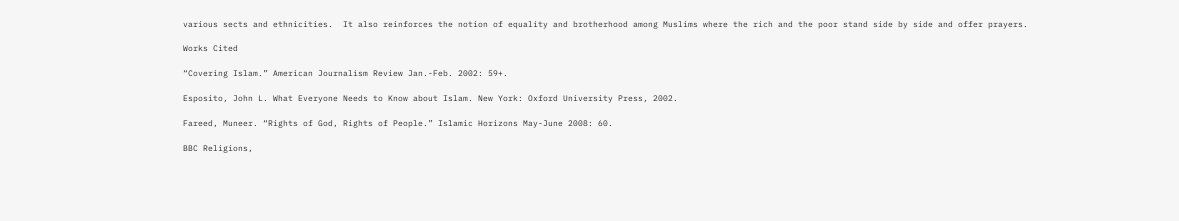various sects and ethnicities.  It also reinforces the notion of equality and brotherhood among Muslims where the rich and the poor stand side by side and offer prayers.

Works Cited

“Covering Islam.” American Journalism Review Jan.-Feb. 2002: 59+.

Esposito, John L. What Everyone Needs to Know about Islam. New York: Oxford University Press, 2002.

Fareed, Muneer. “Rights of God, Rights of People.” Islamic Horizons May-June 2008: 60.

BBC Religions,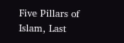Five Pillars of Islam, Last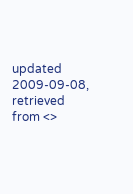updated 2009-09-08, retrieved from <>